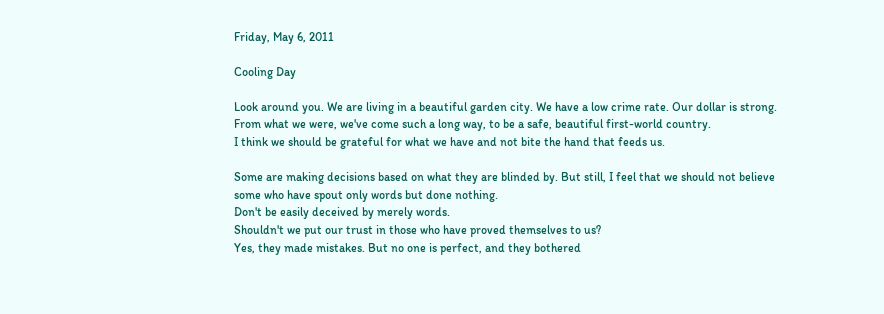Friday, May 6, 2011

Cooling Day

Look around you. We are living in a beautiful garden city. We have a low crime rate. Our dollar is strong.
From what we were, we've come such a long way, to be a safe, beautiful first-world country.
I think we should be grateful for what we have and not bite the hand that feeds us.

Some are making decisions based on what they are blinded by. But still, I feel that we should not believe some who have spout only words but done nothing.
Don't be easily deceived by merely words.
Shouldn't we put our trust in those who have proved themselves to us?
Yes, they made mistakes. But no one is perfect, and they bothered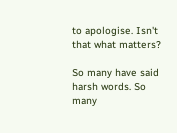to apologise. Isn't that what matters?

So many have said harsh words. So many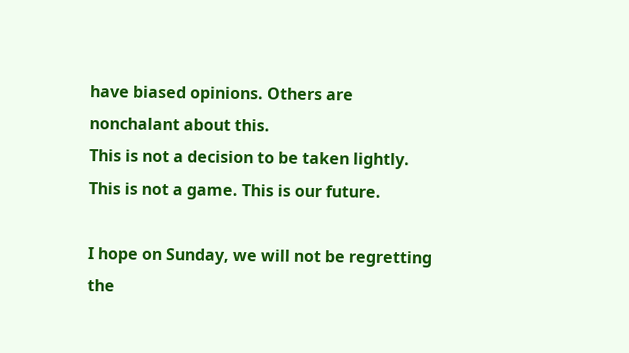have biased opinions. Others are nonchalant about this.
This is not a decision to be taken lightly. This is not a game. This is our future.

I hope on Sunday, we will not be regretting the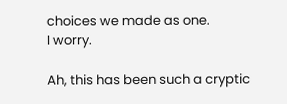choices we made as one.
I worry.

Ah, this has been such a cryptic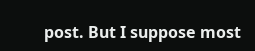post. But I suppose most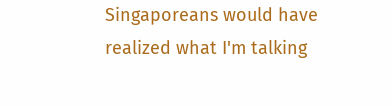Singaporeans would have realized what I'm talking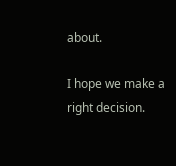about.

I hope we make a right decision.